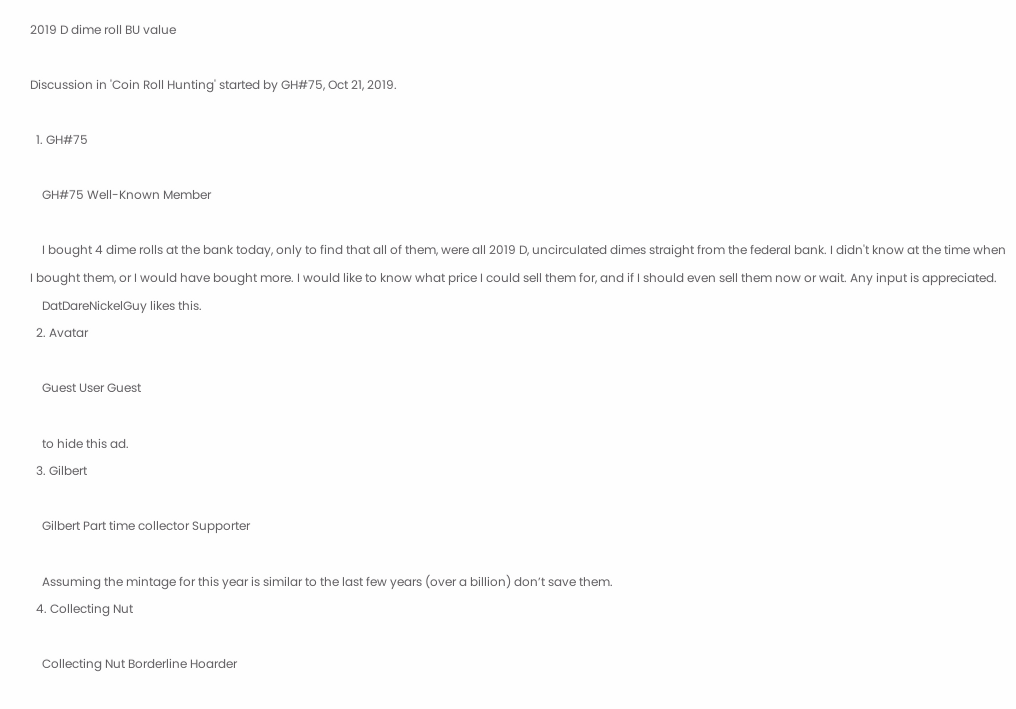2019 D dime roll BU value

Discussion in 'Coin Roll Hunting' started by GH#75, Oct 21, 2019.

  1. GH#75

    GH#75 Well-Known Member

    I bought 4 dime rolls at the bank today, only to find that all of them, were all 2019 D, uncirculated dimes straight from the federal bank. I didn't know at the time when I bought them, or I would have bought more. I would like to know what price I could sell them for, and if I should even sell them now or wait. Any input is appreciated.
    DatDareNickelGuy likes this.
  2. Avatar

    Guest User Guest

    to hide this ad.
  3. Gilbert

    Gilbert Part time collector Supporter

    Assuming the mintage for this year is similar to the last few years (over a billion) don’t save them.
  4. Collecting Nut

    Collecting Nut Borderline Hoarder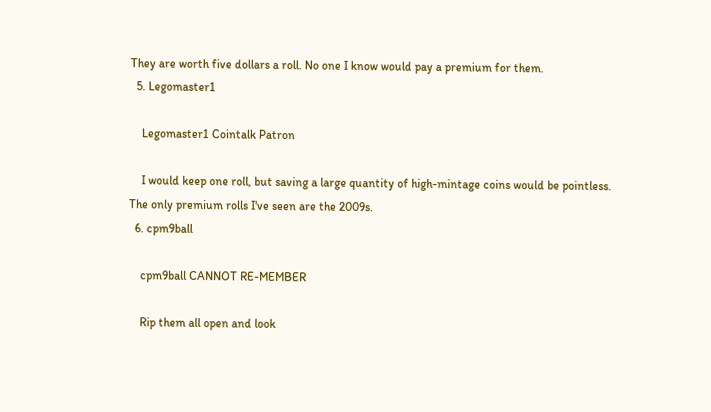They are worth five dollars a roll. No one I know would pay a premium for them.
  5. Legomaster1

    Legomaster1 Cointalk Patron

    I would keep one roll, but saving a large quantity of high-mintage coins would be pointless. The only premium rolls I've seen are the 2009s.
  6. cpm9ball

    cpm9ball CANNOT RE-MEMBER

    Rip them all open and look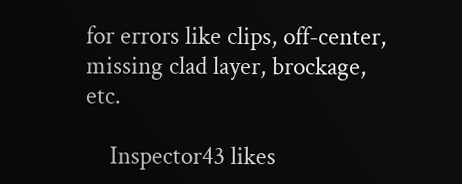for errors like clips, off-center, missing clad layer, brockage, etc.

    Inspector43 likes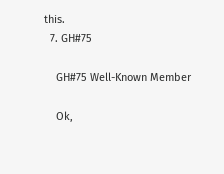this.
  7. GH#75

    GH#75 Well-Known Member

    Ok,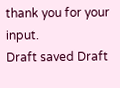thank you for your input.
Draft saved Draft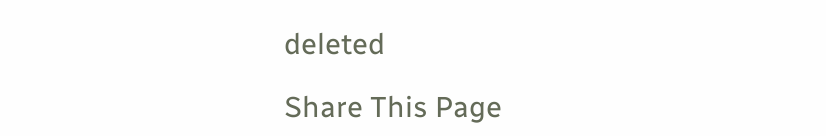deleted

Share This Page